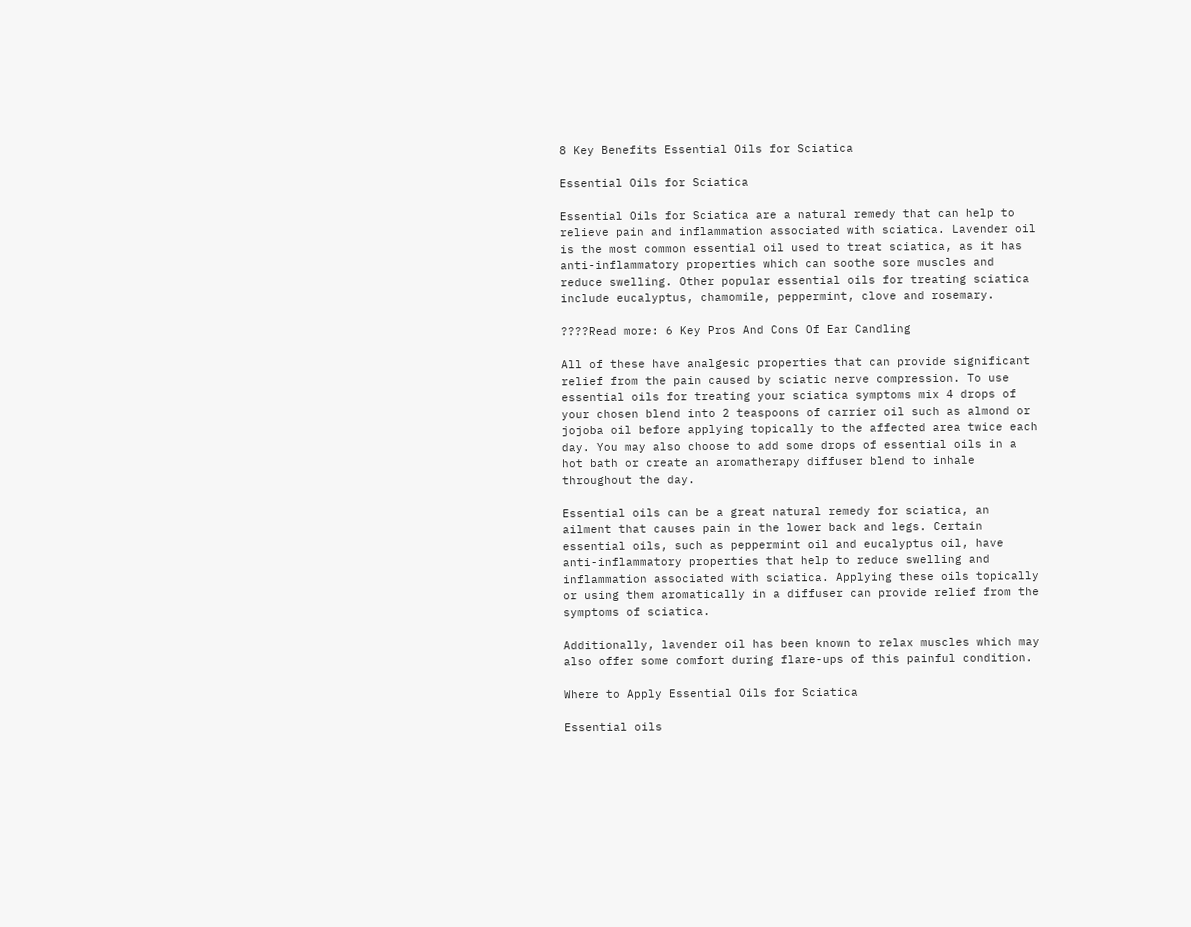8 Key Benefits Essential Oils for Sciatica

Essential Oils for Sciatica

Essential Oils for Sciatica are a natural remedy that can help to relieve pain and inflammation associated with sciatica. Lavender oil is the most common essential oil used to treat sciatica, as it has anti-inflammatory properties which can soothe sore muscles and reduce swelling. Other popular essential oils for treating sciatica include eucalyptus, chamomile, peppermint, clove and rosemary.

????Read more: 6 Key Pros And Cons Of Ear Candling

All of these have analgesic properties that can provide significant relief from the pain caused by sciatic nerve compression. To use essential oils for treating your sciatica symptoms mix 4 drops of your chosen blend into 2 teaspoons of carrier oil such as almond or jojoba oil before applying topically to the affected area twice each day. You may also choose to add some drops of essential oils in a hot bath or create an aromatherapy diffuser blend to inhale throughout the day.

Essential oils can be a great natural remedy for sciatica, an ailment that causes pain in the lower back and legs. Certain essential oils, such as peppermint oil and eucalyptus oil, have anti-inflammatory properties that help to reduce swelling and inflammation associated with sciatica. Applying these oils topically or using them aromatically in a diffuser can provide relief from the symptoms of sciatica.

Additionally, lavender oil has been known to relax muscles which may also offer some comfort during flare-ups of this painful condition.

Where to Apply Essential Oils for Sciatica

Essential oils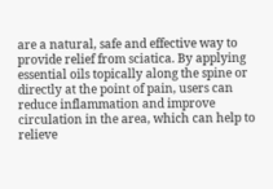are a natural, safe and effective way to provide relief from sciatica. By applying essential oils topically along the spine or directly at the point of pain, users can reduce inflammation and improve circulation in the area, which can help to relieve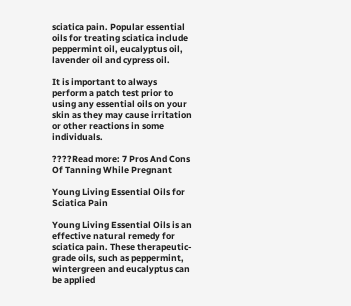sciatica pain. Popular essential oils for treating sciatica include peppermint oil, eucalyptus oil, lavender oil and cypress oil.

It is important to always perform a patch test prior to using any essential oils on your skin as they may cause irritation or other reactions in some individuals.

????Read more: 7 Pros And Cons Of Tanning While Pregnant

Young Living Essential Oils for Sciatica Pain

Young Living Essential Oils is an effective natural remedy for sciatica pain. These therapeutic-grade oils, such as peppermint, wintergreen and eucalyptus can be applied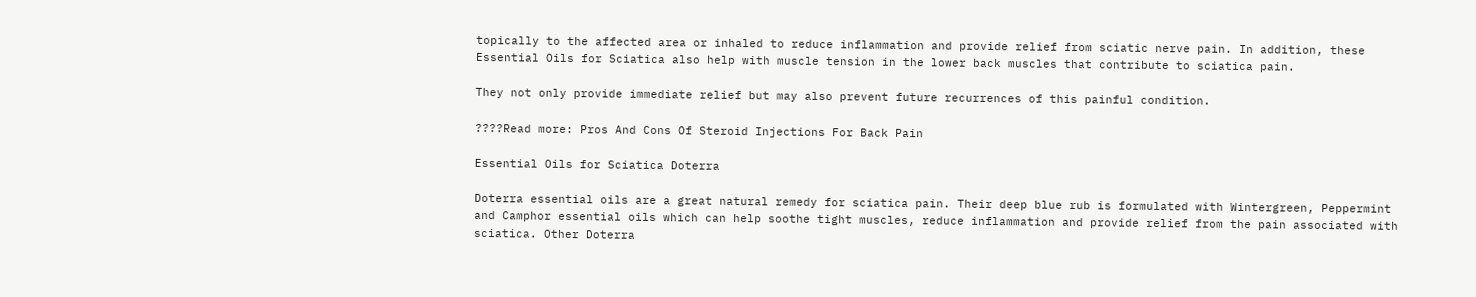topically to the affected area or inhaled to reduce inflammation and provide relief from sciatic nerve pain. In addition, these Essential Oils for Sciatica also help with muscle tension in the lower back muscles that contribute to sciatica pain.

They not only provide immediate relief but may also prevent future recurrences of this painful condition.

????Read more: Pros And Cons Of Steroid Injections For Back Pain

Essential Oils for Sciatica Doterra

Doterra essential oils are a great natural remedy for sciatica pain. Their deep blue rub is formulated with Wintergreen, Peppermint and Camphor essential oils which can help soothe tight muscles, reduce inflammation and provide relief from the pain associated with sciatica. Other Doterra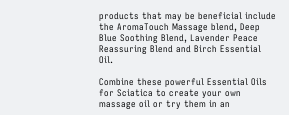products that may be beneficial include the AromaTouch Massage blend, Deep Blue Soothing Blend, Lavender Peace Reassuring Blend and Birch Essential Oil.

Combine these powerful Essential Oils for Sciatica to create your own massage oil or try them in an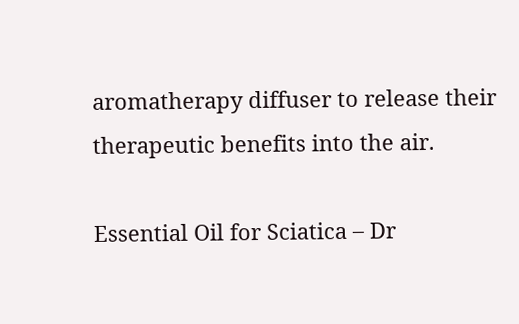aromatherapy diffuser to release their therapeutic benefits into the air.

Essential Oil for Sciatica – Dr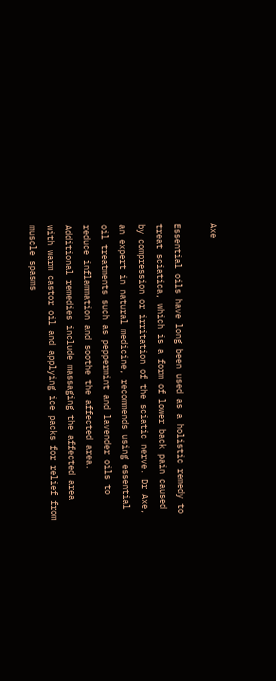Axe

Essential oils have long been used as a holistic remedy to treat sciatica, which is a form of lower back pain caused by compression or irritation of the sciatic nerve. Dr Axe, an expert in natural medicine, recommends using essential oil treatments such as peppermint and lavender oils to reduce inflammation and soothe the affected area. Additional remedies include massaging the affected area with warm castor oil and applying ice packs for relief from muscle spasms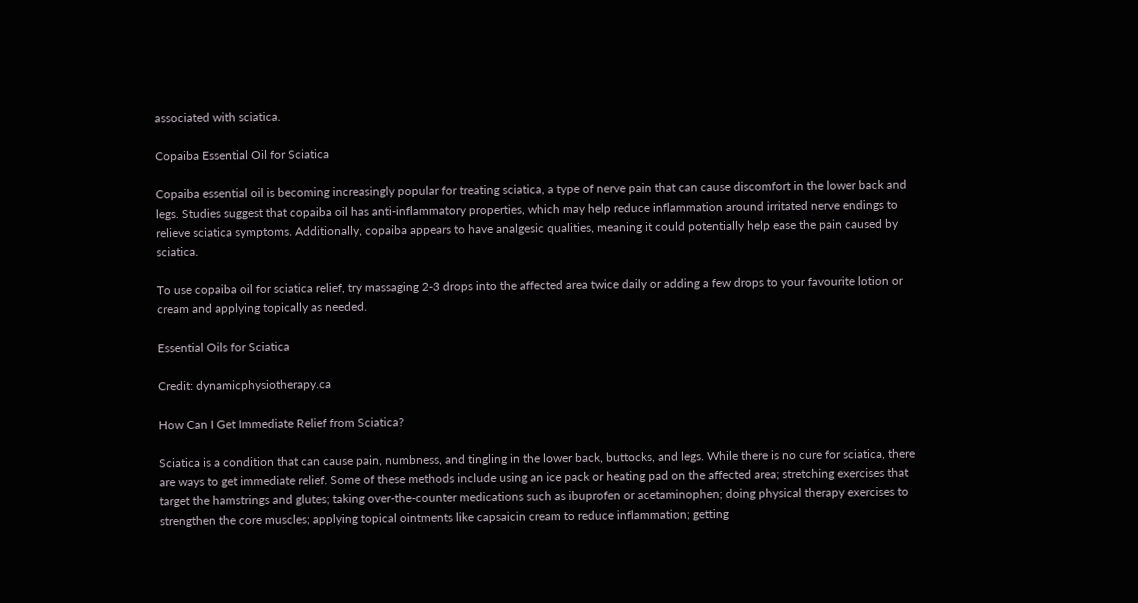associated with sciatica.

Copaiba Essential Oil for Sciatica

Copaiba essential oil is becoming increasingly popular for treating sciatica, a type of nerve pain that can cause discomfort in the lower back and legs. Studies suggest that copaiba oil has anti-inflammatory properties, which may help reduce inflammation around irritated nerve endings to relieve sciatica symptoms. Additionally, copaiba appears to have analgesic qualities, meaning it could potentially help ease the pain caused by sciatica.

To use copaiba oil for sciatica relief, try massaging 2-3 drops into the affected area twice daily or adding a few drops to your favourite lotion or cream and applying topically as needed.

Essential Oils for Sciatica

Credit: dynamicphysiotherapy.ca

How Can I Get Immediate Relief from Sciatica?

Sciatica is a condition that can cause pain, numbness, and tingling in the lower back, buttocks, and legs. While there is no cure for sciatica, there are ways to get immediate relief. Some of these methods include using an ice pack or heating pad on the affected area; stretching exercises that target the hamstrings and glutes; taking over-the-counter medications such as ibuprofen or acetaminophen; doing physical therapy exercises to strengthen the core muscles; applying topical ointments like capsaicin cream to reduce inflammation; getting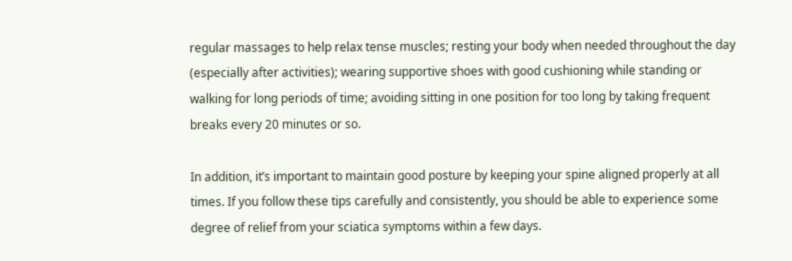regular massages to help relax tense muscles; resting your body when needed throughout the day (especially after activities); wearing supportive shoes with good cushioning while standing or walking for long periods of time; avoiding sitting in one position for too long by taking frequent breaks every 20 minutes or so.

In addition, it’s important to maintain good posture by keeping your spine aligned properly at all times. If you follow these tips carefully and consistently, you should be able to experience some degree of relief from your sciatica symptoms within a few days.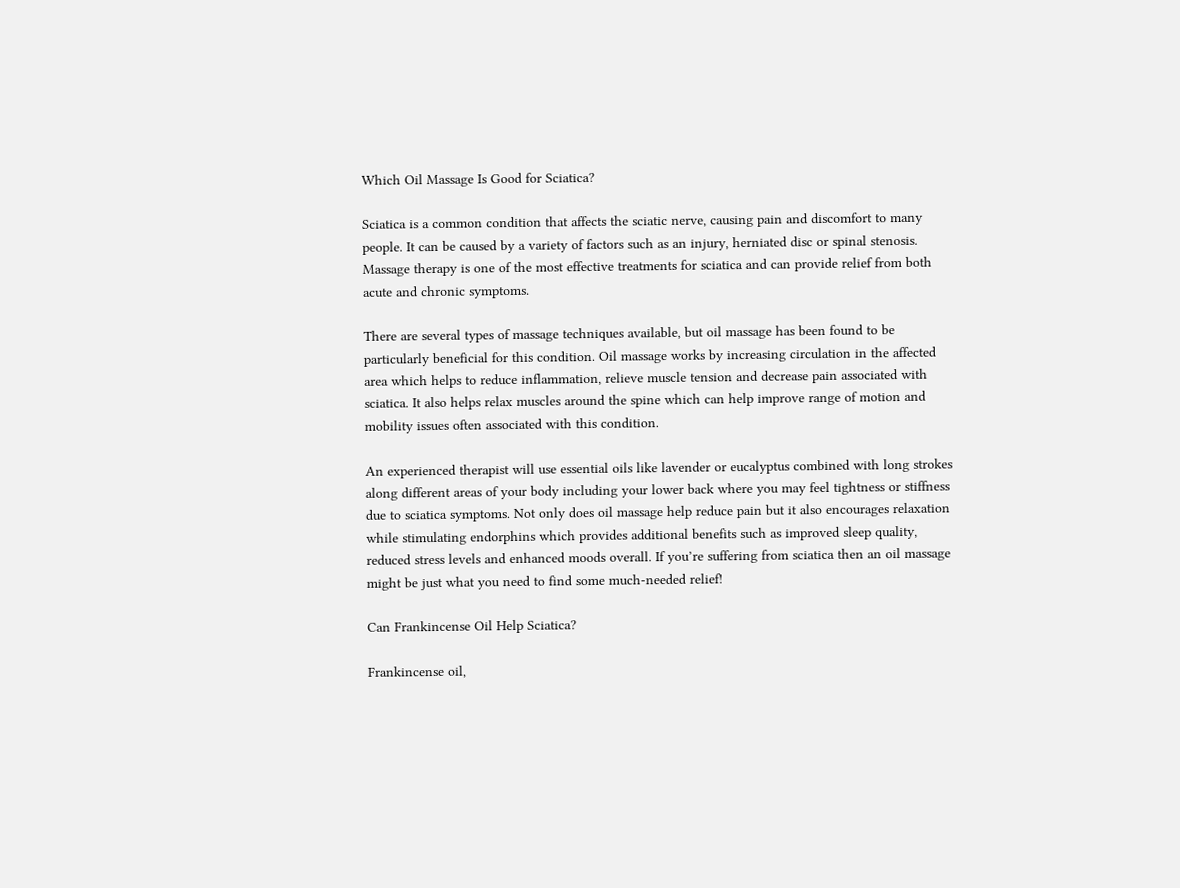Which Oil Massage Is Good for Sciatica?

Sciatica is a common condition that affects the sciatic nerve, causing pain and discomfort to many people. It can be caused by a variety of factors such as an injury, herniated disc or spinal stenosis. Massage therapy is one of the most effective treatments for sciatica and can provide relief from both acute and chronic symptoms.

There are several types of massage techniques available, but oil massage has been found to be particularly beneficial for this condition. Oil massage works by increasing circulation in the affected area which helps to reduce inflammation, relieve muscle tension and decrease pain associated with sciatica. It also helps relax muscles around the spine which can help improve range of motion and mobility issues often associated with this condition.

An experienced therapist will use essential oils like lavender or eucalyptus combined with long strokes along different areas of your body including your lower back where you may feel tightness or stiffness due to sciatica symptoms. Not only does oil massage help reduce pain but it also encourages relaxation while stimulating endorphins which provides additional benefits such as improved sleep quality, reduced stress levels and enhanced moods overall. If you’re suffering from sciatica then an oil massage might be just what you need to find some much-needed relief!

Can Frankincense Oil Help Sciatica?

Frankincense oil,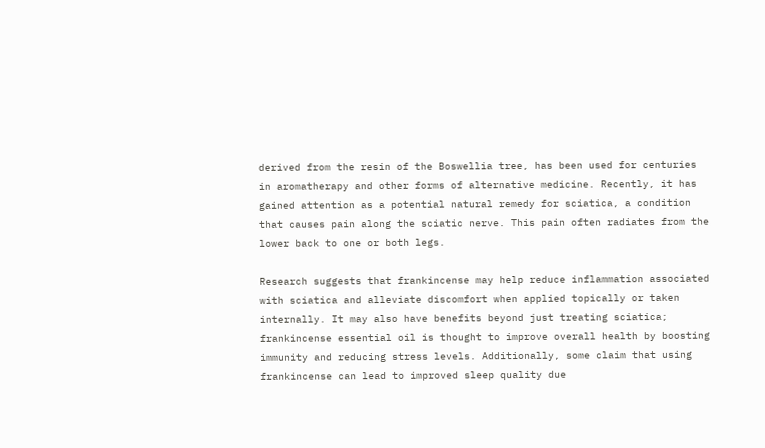derived from the resin of the Boswellia tree, has been used for centuries in aromatherapy and other forms of alternative medicine. Recently, it has gained attention as a potential natural remedy for sciatica, a condition that causes pain along the sciatic nerve. This pain often radiates from the lower back to one or both legs.

Research suggests that frankincense may help reduce inflammation associated with sciatica and alleviate discomfort when applied topically or taken internally. It may also have benefits beyond just treating sciatica; frankincense essential oil is thought to improve overall health by boosting immunity and reducing stress levels. Additionally, some claim that using frankincense can lead to improved sleep quality due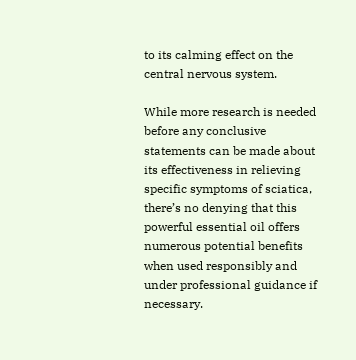to its calming effect on the central nervous system.

While more research is needed before any conclusive statements can be made about its effectiveness in relieving specific symptoms of sciatica, there’s no denying that this powerful essential oil offers numerous potential benefits when used responsibly and under professional guidance if necessary.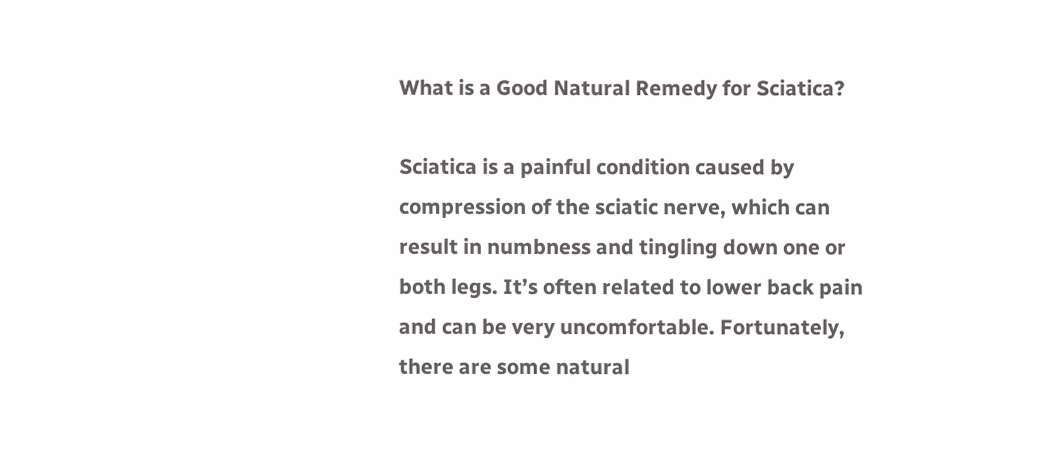What is a Good Natural Remedy for Sciatica?

Sciatica is a painful condition caused by compression of the sciatic nerve, which can result in numbness and tingling down one or both legs. It’s often related to lower back pain and can be very uncomfortable. Fortunately, there are some natural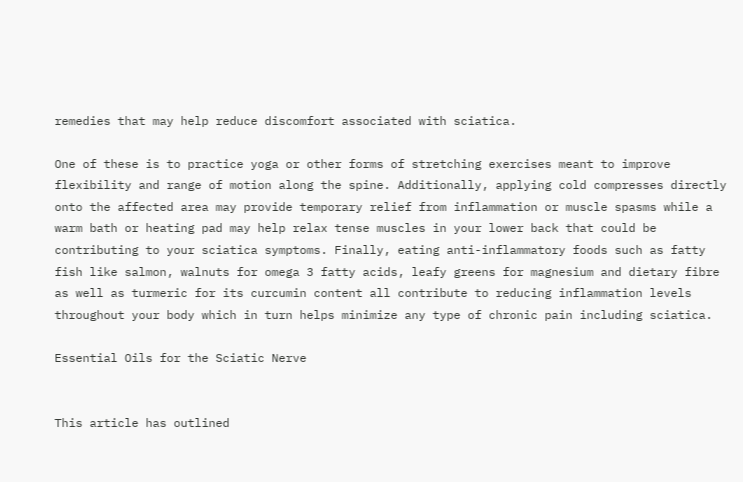remedies that may help reduce discomfort associated with sciatica.

One of these is to practice yoga or other forms of stretching exercises meant to improve flexibility and range of motion along the spine. Additionally, applying cold compresses directly onto the affected area may provide temporary relief from inflammation or muscle spasms while a warm bath or heating pad may help relax tense muscles in your lower back that could be contributing to your sciatica symptoms. Finally, eating anti-inflammatory foods such as fatty fish like salmon, walnuts for omega 3 fatty acids, leafy greens for magnesium and dietary fibre as well as turmeric for its curcumin content all contribute to reducing inflammation levels throughout your body which in turn helps minimize any type of chronic pain including sciatica.

Essential Oils for the Sciatic Nerve


This article has outlined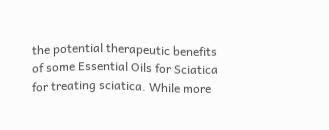the potential therapeutic benefits of some Essential Oils for Sciatica for treating sciatica. While more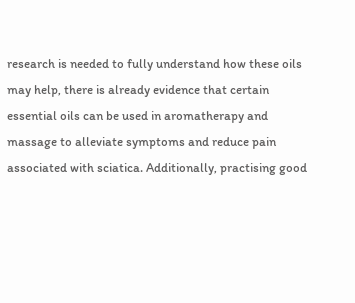research is needed to fully understand how these oils may help, there is already evidence that certain essential oils can be used in aromatherapy and massage to alleviate symptoms and reduce pain associated with sciatica. Additionally, practising good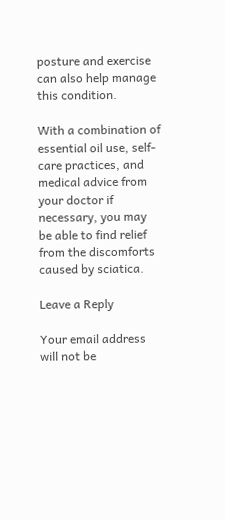posture and exercise can also help manage this condition.

With a combination of essential oil use, self-care practices, and medical advice from your doctor if necessary, you may be able to find relief from the discomforts caused by sciatica.

Leave a Reply

Your email address will not be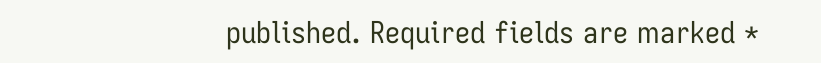published. Required fields are marked *